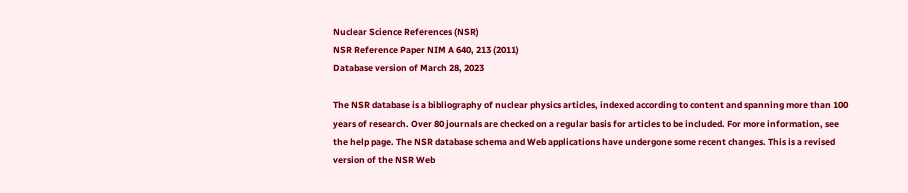Nuclear Science References (NSR)
NSR Reference Paper NIM A 640, 213 (2011)
Database version of March 28, 2023

The NSR database is a bibliography of nuclear physics articles, indexed according to content and spanning more than 100 years of research. Over 80 journals are checked on a regular basis for articles to be included. For more information, see the help page. The NSR database schema and Web applications have undergone some recent changes. This is a revised version of the NSR Web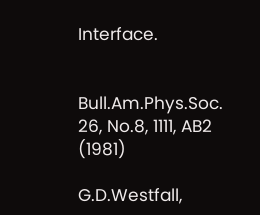Interface.


Bull.Am.Phys.Soc. 26, No.8, 1111, AB2 (1981)

G.D.Westfall,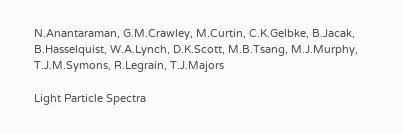N.Anantaraman, G.M.Crawley, M.Curtin, C.K.Gelbke, B.Jacak, B.Hasselquist, W.A.Lynch, D.K.Scott, M.B.Tsang, M.J.Murphy, T.J.M.Symons, R.Legrain, T.J.Majors

Light Particle Spectra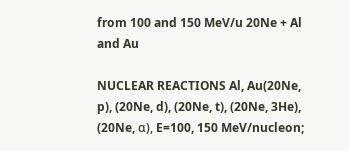from 100 and 150 MeV/u 20Ne + Al and Au

NUCLEAR REACTIONS Al, Au(20Ne, p), (20Ne, d), (20Ne, t), (20Ne, 3He), (20Ne, α), E=100, 150 MeV/nucleon;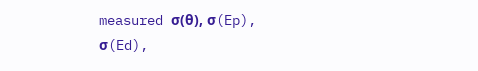measured σ(θ), σ(Ep), σ(Ed),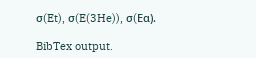σ(Et), σ(E(3He)), σ(Eα).

BibTex output.